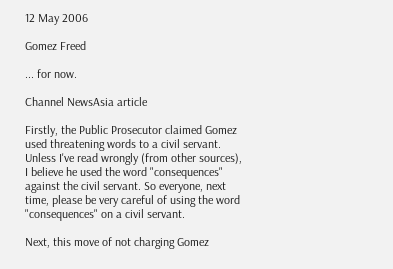12 May 2006

Gomez Freed

... for now.

Channel NewsAsia article

Firstly, the Public Prosecutor claimed Gomez used threatening words to a civil servant. Unless I've read wrongly (from other sources), I believe he used the word "consequences" against the civil servant. So everyone, next time, please be very careful of using the word "consequences" on a civil servant.

Next, this move of not charging Gomez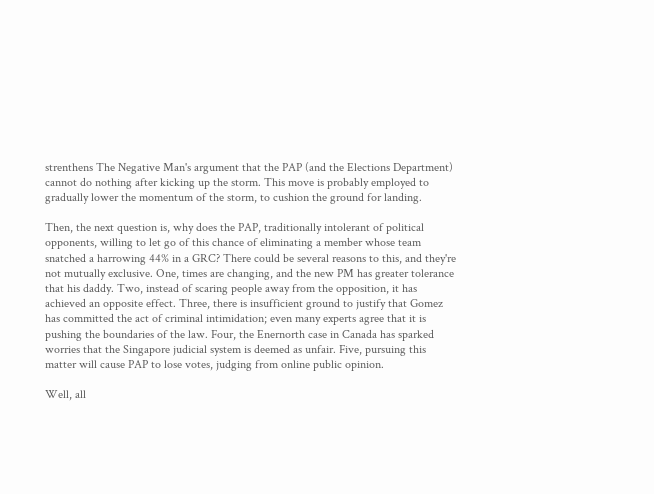strenthens The Negative Man's argument that the PAP (and the Elections Department) cannot do nothing after kicking up the storm. This move is probably employed to gradually lower the momentum of the storm, to cushion the ground for landing.

Then, the next question is, why does the PAP, traditionally intolerant of political opponents, willing to let go of this chance of eliminating a member whose team snatched a harrowing 44% in a GRC? There could be several reasons to this, and they're not mutually exclusive. One, times are changing, and the new PM has greater tolerance that his daddy. Two, instead of scaring people away from the opposition, it has achieved an opposite effect. Three, there is insufficient ground to justify that Gomez has committed the act of criminal intimidation; even many experts agree that it is pushing the boundaries of the law. Four, the Enernorth case in Canada has sparked worries that the Singapore judicial system is deemed as unfair. Five, pursuing this matter will cause PAP to lose votes, judging from online public opinion.

Well, all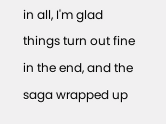in all, I'm glad things turn out fine in the end, and the saga wrapped up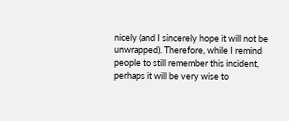nicely (and I sincerely hope it will not be unwrapped). Therefore, while I remind people to still remember this incident, perhaps it will be very wise to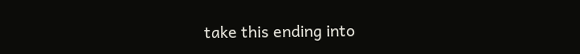take this ending into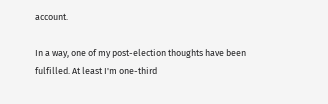account.

In a way, one of my post-election thoughts have been fulfilled. At least I'm one-third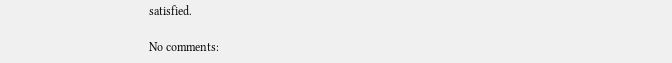satisfied.

No comments: